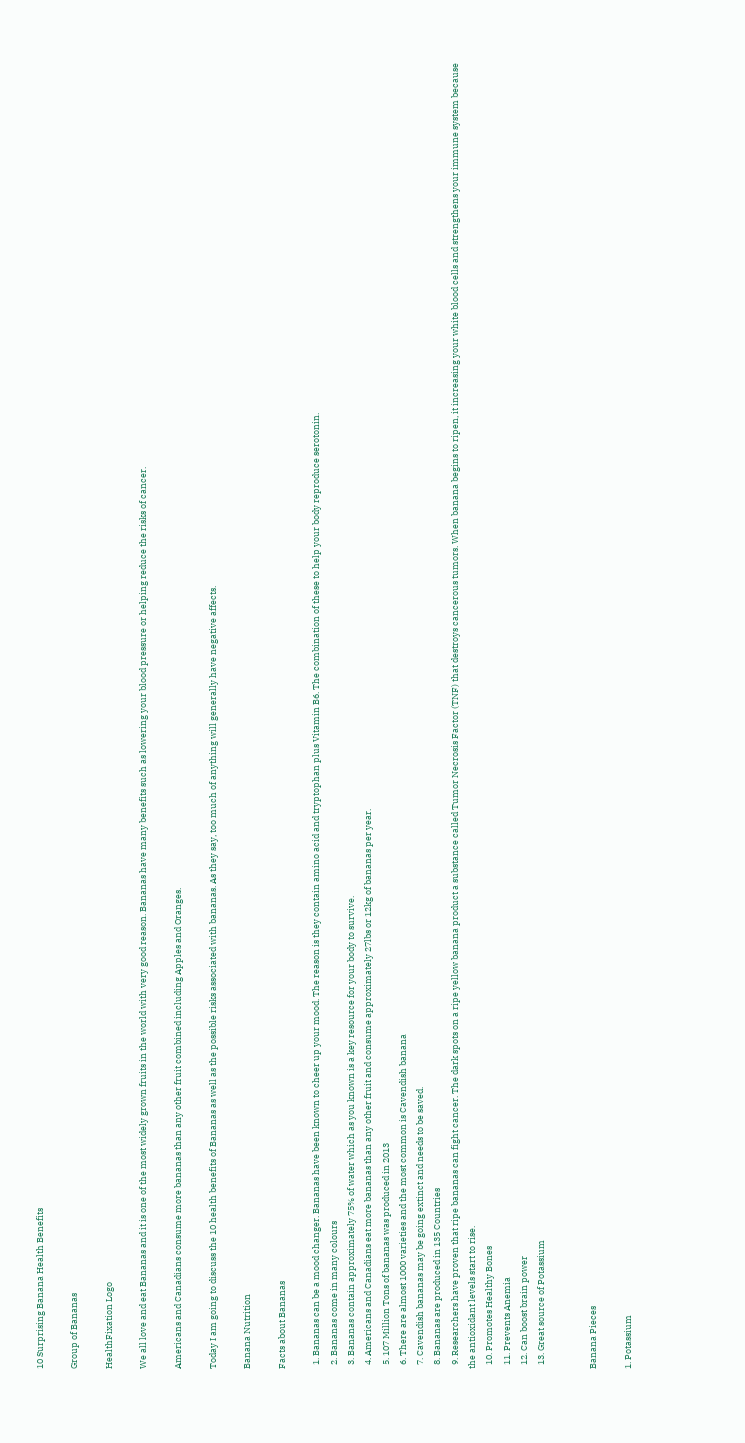10 Surprising Banana Health Benefits

Group of Bananas

HealthFixation Logo

We all love and eat Bananas and it is one of the most widely grown fruits in the world with very good reason. Bananas have many benefits such as lowering your blood pressure or helping reduce the risks of cancer.

Americans and Canadians consume more bananas than any other fruit combined including Apples and Oranges.

Today I am going to discuss the 10 health benefits of Bananas as well as the possible risks associated with bananas. As they say, too much of anything will generally have negative affects.

Banana Nutrition

Facts about Bananas

  1. Bananas can be a mood changer. Bananas have been known to cheer up your mood. The reason is they contain amino acid and tryptophan plus Vitamin B6. The combination of these to help your body reproduce serotonin.
  2. Bananas come in many colours
  3. Bananas contain approximately 75% of water which as you known is a key resource for your body to survive.
  4. Americans and Canadians eat more bananas than any other fruit and consume approximately 27lbs or 12kg of bananas per year.
  5. 107 Million Tons of bananas was produced in 2013
  6. There are almost 1000 varieties and the most common is Cavendish banana
  7. Cavendish bananas may be going extinct and needs to be saved.
  8. Bananas are produced in 135 Countries
  9. Researchers have proven that ripe bananas can fight cancer. The dark spots on a ripe yellow banana product a substance called Tumor Necrosis Factor (TNF) that destroys cancerous tumors. When banana begins to ripen, it increasing your white blood cells and strengthens your immune system because the antioxidant levels start to rise.
  10. Promotes Healthy Bones
  11. Prevents Anemia
  12. Can boost brain power
  13. Great source of Potassium


Banana Pieces

1. Potassium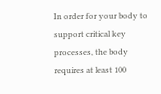In order for your body to support critical key processes, the body requires at least 100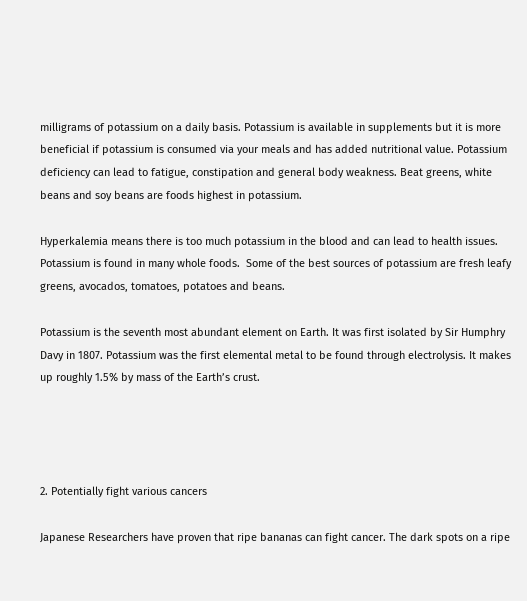milligrams of potassium on a daily basis. Potassium is available in supplements but it is more beneficial if potassium is consumed via your meals and has added nutritional value. Potassium deficiency can lead to fatigue, constipation and general body weakness. Beat greens, white beans and soy beans are foods highest in potassium.

Hyperkalemia means there is too much potassium in the blood and can lead to health issues. Potassium is found in many whole foods.  Some of the best sources of potassium are fresh leafy greens, avocados, tomatoes, potatoes and beans.

Potassium is the seventh most abundant element on Earth. It was first isolated by Sir Humphry Davy in 1807. Potassium was the first elemental metal to be found through electrolysis. It makes up roughly 1.5% by mass of the Earth’s crust.




2. Potentially fight various cancers

Japanese Researchers have proven that ripe bananas can fight cancer. The dark spots on a ripe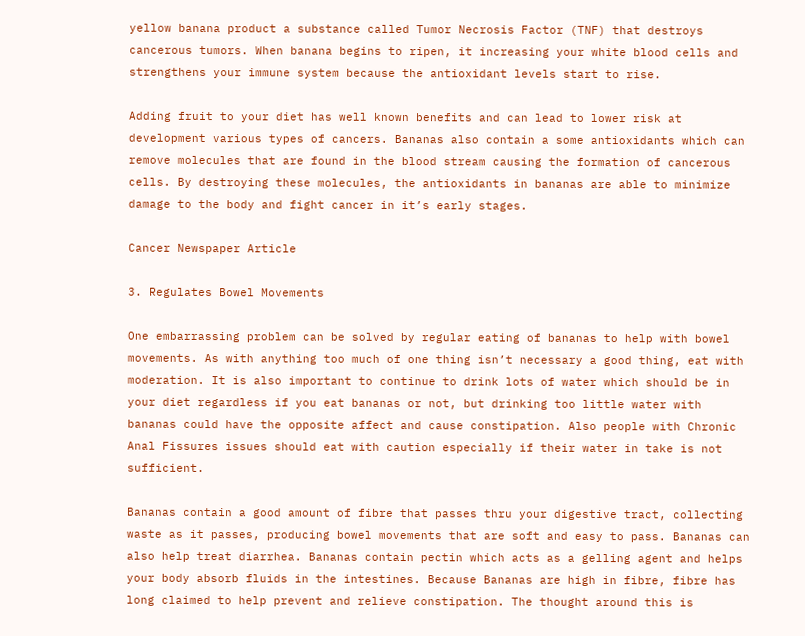yellow banana product a substance called Tumor Necrosis Factor (TNF) that destroys cancerous tumors. When banana begins to ripen, it increasing your white blood cells and strengthens your immune system because the antioxidant levels start to rise.

Adding fruit to your diet has well known benefits and can lead to lower risk at development various types of cancers. Bananas also contain a some antioxidants which can remove molecules that are found in the blood stream causing the formation of cancerous cells. By destroying these molecules, the antioxidants in bananas are able to minimize damage to the body and fight cancer in it’s early stages.

Cancer Newspaper Article

3. Regulates Bowel Movements

One embarrassing problem can be solved by regular eating of bananas to help with bowel movements. As with anything too much of one thing isn’t necessary a good thing, eat with moderation. It is also important to continue to drink lots of water which should be in your diet regardless if you eat bananas or not, but drinking too little water with bananas could have the opposite affect and cause constipation. Also people with Chronic Anal Fissures issues should eat with caution especially if their water in take is not sufficient.

Bananas contain a good amount of fibre that passes thru your digestive tract, collecting waste as it passes, producing bowel movements that are soft and easy to pass. Bananas can also help treat diarrhea. Bananas contain pectin which acts as a gelling agent and helps your body absorb fluids in the intestines. Because Bananas are high in fibre, fibre has long claimed to help prevent and relieve constipation. The thought around this is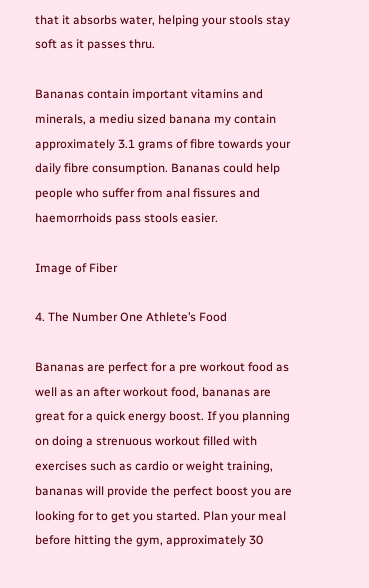that it absorbs water, helping your stools stay soft as it passes thru.

Bananas contain important vitamins and minerals, a mediu sized banana my contain approximately 3.1 grams of fibre towards your daily fibre consumption. Bananas could help people who suffer from anal fissures and haemorrhoids pass stools easier.

Image of Fiber

4. The Number One Athlete’s Food

Bananas are perfect for a pre workout food as well as an after workout food, bananas are great for a quick energy boost. If you planning on doing a strenuous workout filled with exercises such as cardio or weight training, bananas will provide the perfect boost you are looking for to get you started. Plan your meal before hitting the gym, approximately 30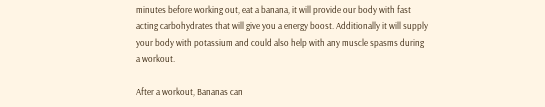minutes before working out, eat a banana, it will provide our body with fast acting carbohydrates that will give you a energy boost. Additionally it will supply your body with potassium and could also help with any muscle spasms during a workout.

After a workout, Bananas can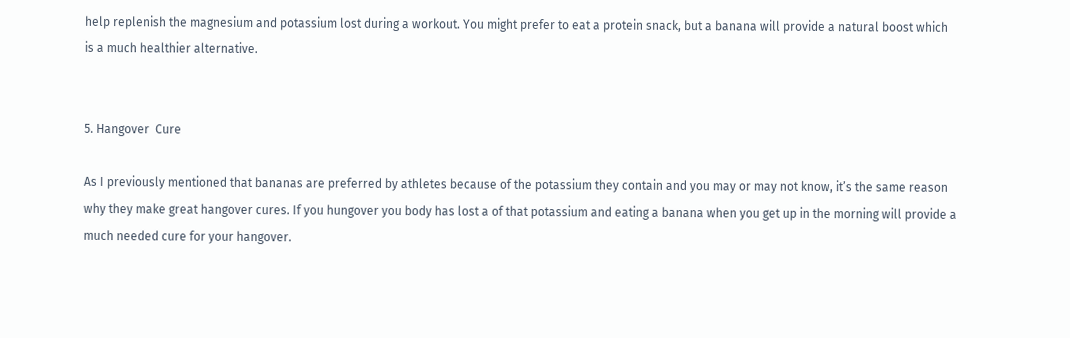help replenish the magnesium and potassium lost during a workout. You might prefer to eat a protein snack, but a banana will provide a natural boost which is a much healthier alternative.


5. Hangover  Cure

As I previously mentioned that bananas are preferred by athletes because of the potassium they contain and you may or may not know, it’s the same reason why they make great hangover cures. If you hungover you body has lost a of that potassium and eating a banana when you get up in the morning will provide a much needed cure for your hangover.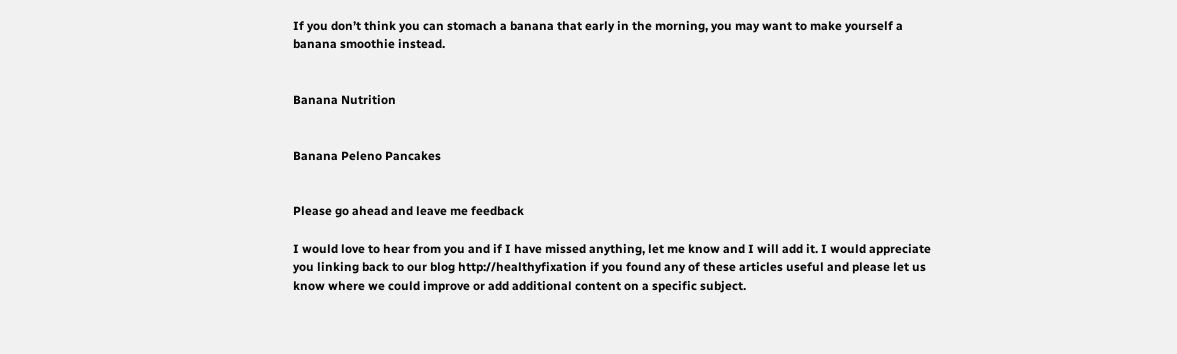If you don’t think you can stomach a banana that early in the morning, you may want to make yourself a banana smoothie instead.


Banana Nutrition


Banana Peleno Pancakes


Please go ahead and leave me feedback

I would love to hear from you and if I have missed anything, let me know and I will add it. I would appreciate you linking back to our blog http://healthyfixation if you found any of these articles useful and please let us know where we could improve or add additional content on a specific subject.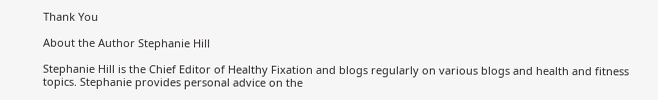Thank You

About the Author Stephanie Hill

Stephanie Hill is the Chief Editor of Healthy Fixation and blogs regularly on various blogs and health and fitness topics. Stephanie provides personal advice on the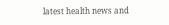latest health news and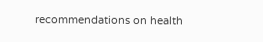recommendations on health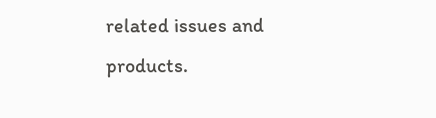related issues and products.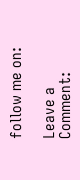follow me on:

Leave a Comment: